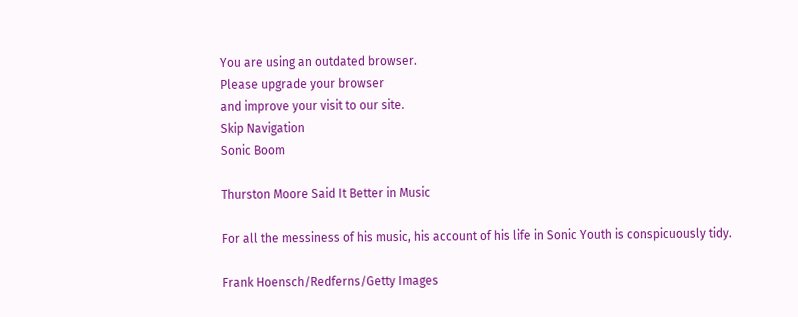You are using an outdated browser.
Please upgrade your browser
and improve your visit to our site.
Skip Navigation
Sonic Boom

Thurston Moore Said It Better in Music

For all the messiness of his music, his account of his life in Sonic Youth is conspicuously tidy.

Frank Hoensch/Redferns/Getty Images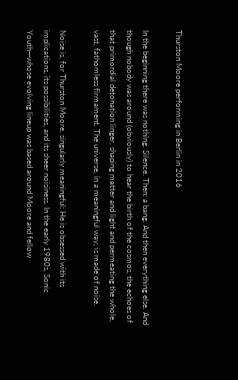Thurston Moore performing in Berlin in 2016

In the beginning there was nothing. Silence. Then: a bang. And then everything else. And though nobody was around (obviously) to hear the birth of the cosmos, the echoes of that primordial detonation linger, shaping matter and light and permeating the whole, vast, fathomless firmament. The universe, in a meaningful way, is made of noise.

Noise is, for Thurston Moore, singularly meaningful: He is obsessed with its implications, its possibilities, and its sheer noisiness. In the early 1980s, Sonic Youth—whose evolving lineup was based around Moore and fellow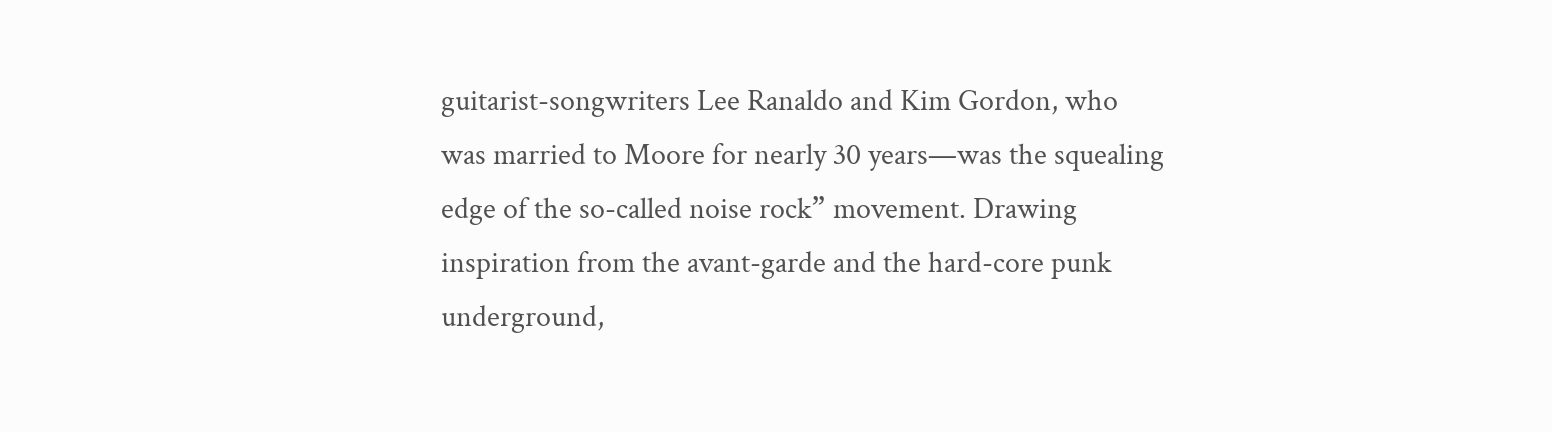guitarist-songwriters Lee Ranaldo and Kim Gordon, who was married to Moore for nearly 30 years—was the squealing edge of the so-called noise rock” movement. Drawing inspiration from the avant-garde and the hard-core punk underground,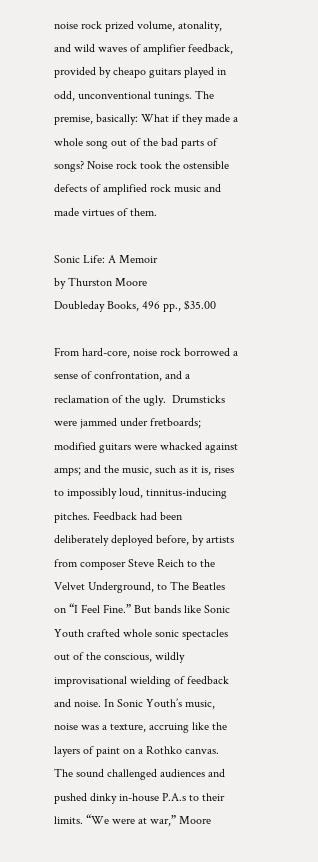noise rock prized volume, atonality, and wild waves of amplifier feedback, provided by cheapo guitars played in odd, unconventional tunings. The premise, basically: What if they made a whole song out of the bad parts of songs? Noise rock took the ostensible defects of amplified rock music and made virtues of them.

Sonic Life: A Memoir
by Thurston Moore
Doubleday Books, 496 pp., $35.00

From hard-core, noise rock borrowed a sense of confrontation, and a reclamation of the ugly.  Drumsticks were jammed under fretboards; modified guitars were whacked against amps; and the music, such as it is, rises to impossibly loud, tinnitus-inducing pitches. Feedback had been deliberately deployed before, by artists from composer Steve Reich to the Velvet Underground, to The Beatles on “I Feel Fine.” But bands like Sonic Youth crafted whole sonic spectacles out of the conscious, wildly improvisational wielding of feedback and noise. In Sonic Youth’s music, noise was a texture, accruing like the layers of paint on a Rothko canvas. The sound challenged audiences and pushed dinky in-house P.A.s to their limits. “We were at war,” Moore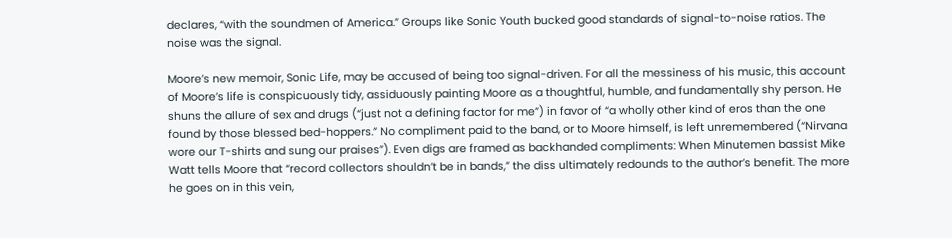declares, “with the soundmen of America.” Groups like Sonic Youth bucked good standards of signal-to-noise ratios. The noise was the signal.

Moore’s new memoir, Sonic Life, may be accused of being too signal-driven. For all the messiness of his music, this account of Moore’s life is conspicuously tidy, assiduously painting Moore as a thoughtful, humble, and fundamentally shy person. He shuns the allure of sex and drugs (“just not a defining factor for me”) in favor of “a wholly other kind of eros than the one found by those blessed bed-hoppers.” No compliment paid to the band, or to Moore himself, is left unremembered (“Nirvana wore our T-shirts and sung our praises”). Even digs are framed as backhanded compliments: When Minutemen bassist Mike Watt tells Moore that “record collectors shouldn’t be in bands,” the diss ultimately redounds to the author’s benefit. The more he goes on in this vein,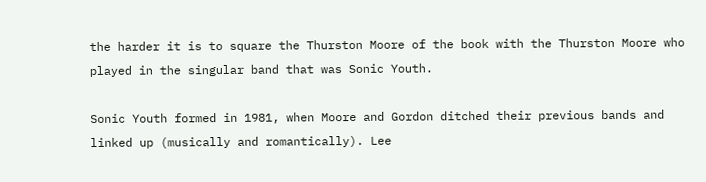the harder it is to square the Thurston Moore of the book with the Thurston Moore who played in the singular band that was Sonic Youth.

Sonic Youth formed in 1981, when Moore and Gordon ditched their previous bands and linked up (musically and romantically). Lee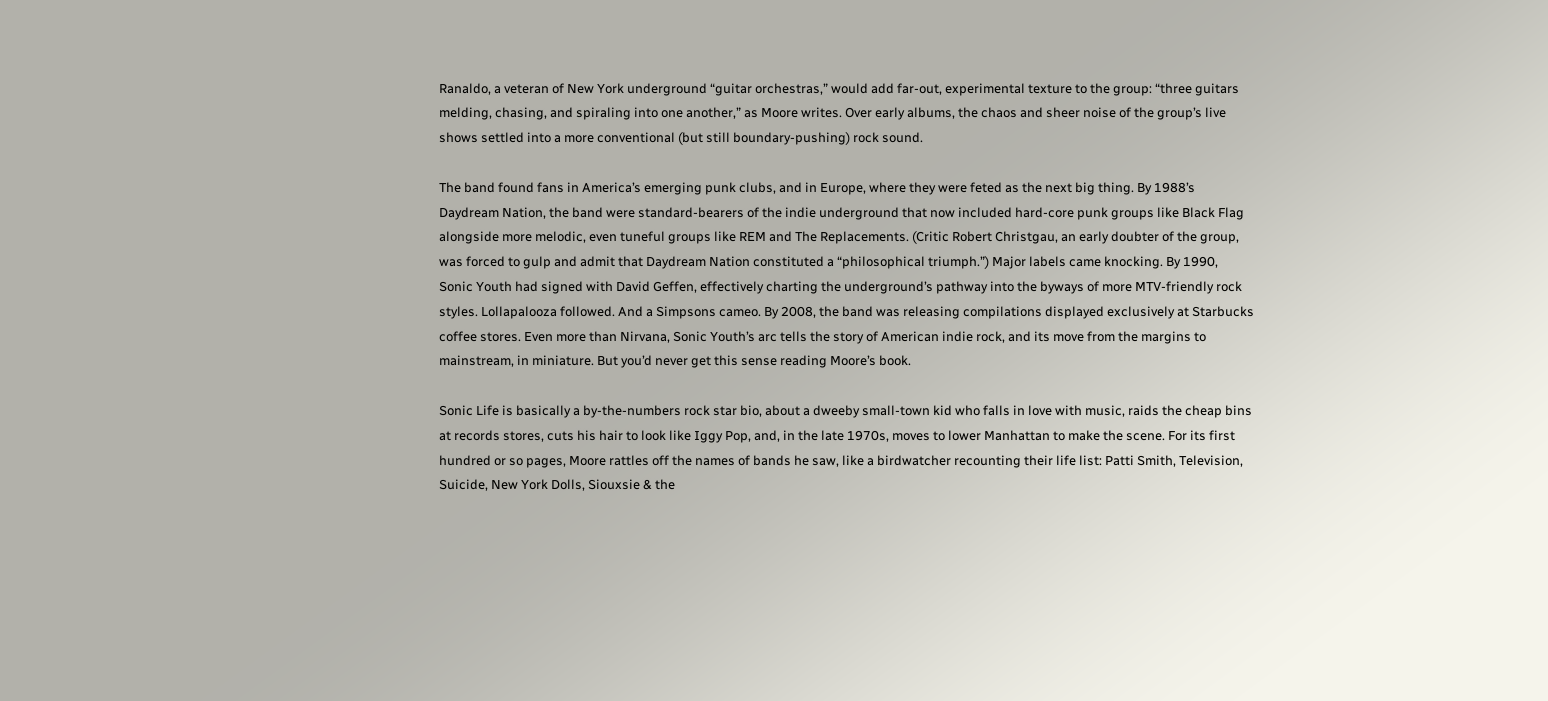Ranaldo, a veteran of New York underground “guitar orchestras,” would add far-out, experimental texture to the group: “three guitars melding, chasing, and spiraling into one another,” as Moore writes. Over early albums, the chaos and sheer noise of the group’s live shows settled into a more conventional (but still boundary-pushing) rock sound.

The band found fans in America’s emerging punk clubs, and in Europe, where they were feted as the next big thing. By 1988’s Daydream Nation, the band were standard-bearers of the indie underground that now included hard-core punk groups like Black Flag alongside more melodic, even tuneful groups like REM and The Replacements. (Critic Robert Christgau, an early doubter of the group, was forced to gulp and admit that Daydream Nation constituted a “philosophical triumph.”) Major labels came knocking. By 1990, Sonic Youth had signed with David Geffen, effectively charting the underground’s pathway into the byways of more MTV-friendly rock styles. Lollapalooza followed. And a Simpsons cameo. By 2008, the band was releasing compilations displayed exclusively at Starbucks coffee stores. Even more than Nirvana, Sonic Youth’s arc tells the story of American indie rock, and its move from the margins to mainstream, in miniature. But you’d never get this sense reading Moore’s book.

Sonic Life is basically a by-the-numbers rock star bio, about a dweeby small-town kid who falls in love with music, raids the cheap bins at records stores, cuts his hair to look like Iggy Pop, and, in the late 1970s, moves to lower Manhattan to make the scene. For its first hundred or so pages, Moore rattles off the names of bands he saw, like a birdwatcher recounting their life list: Patti Smith, Television, Suicide, New York Dolls, Siouxsie & the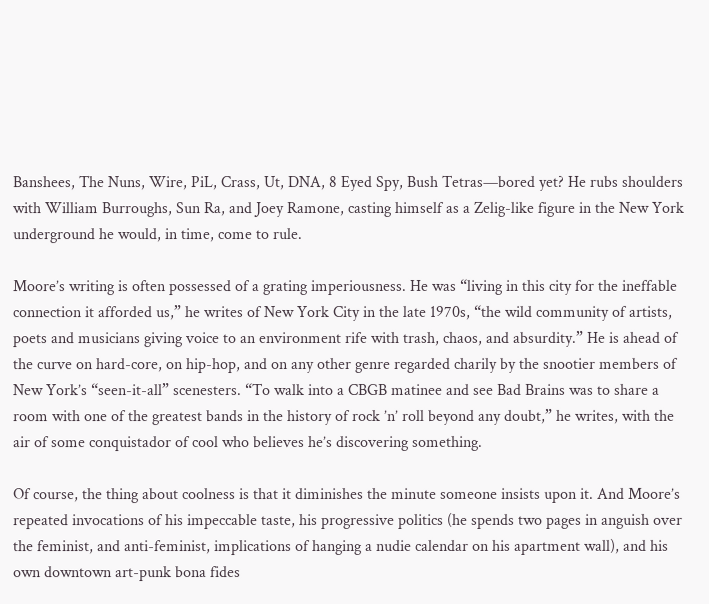Banshees, The Nuns, Wire, PiL, Crass, Ut, DNA, 8 Eyed Spy, Bush Tetras—bored yet? He rubs shoulders with William Burroughs, Sun Ra, and Joey Ramone, casting himself as a Zelig-like figure in the New York underground he would, in time, come to rule.

Moore’s writing is often possessed of a grating imperiousness. He was “living in this city for the ineffable connection it afforded us,” he writes of New York City in the late 1970s, “the wild community of artists, poets and musicians giving voice to an environment rife with trash, chaos, and absurdity.” He is ahead of the curve on hard-core, on hip-hop, and on any other genre regarded charily by the snootier members of New York’s “seen-it-all” scenesters. “To walk into a CBGB matinee and see Bad Brains was to share a room with one of the greatest bands in the history of rock ’n’ roll beyond any doubt,” he writes, with the air of some conquistador of cool who believes he’s discovering something.

Of course, the thing about coolness is that it diminishes the minute someone insists upon it. And Moore’s repeated invocations of his impeccable taste, his progressive politics (he spends two pages in anguish over the feminist, and anti-feminist, implications of hanging a nudie calendar on his apartment wall), and his own downtown art-punk bona fides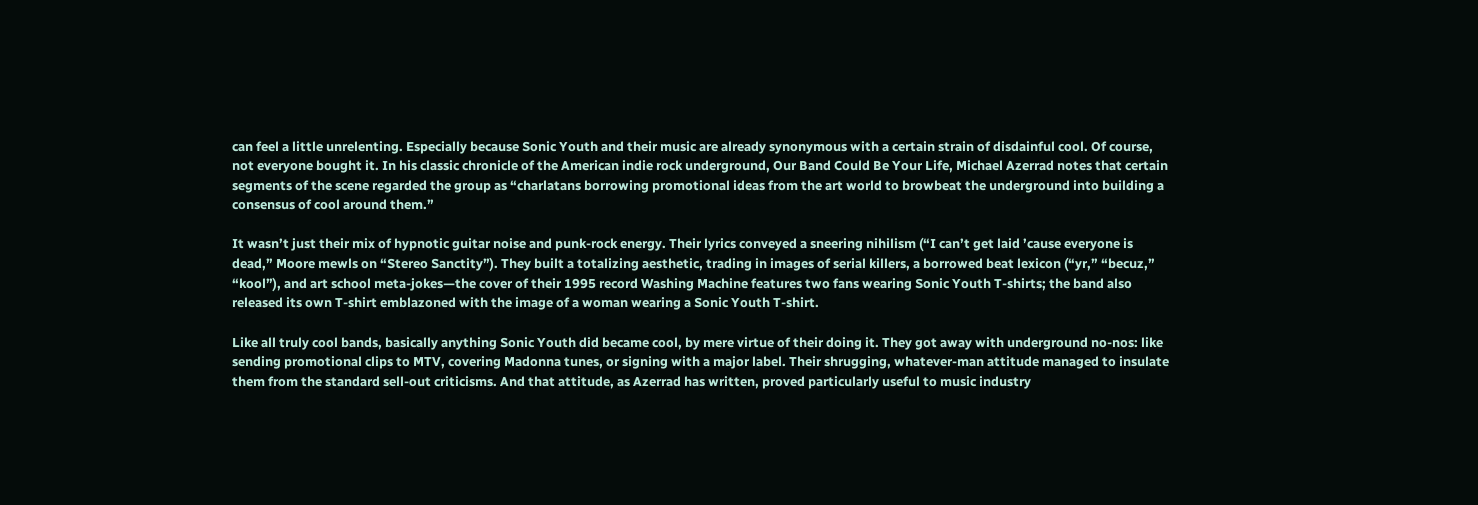can feel a little unrelenting. Especially because Sonic Youth and their music are already synonymous with a certain strain of disdainful cool. Of course, not everyone bought it. In his classic chronicle of the American indie rock underground, Our Band Could Be Your Life, Michael Azerrad notes that certain segments of the scene regarded the group as “charlatans borrowing promotional ideas from the art world to browbeat the underground into building a consensus of cool around them.”

It wasn’t just their mix of hypnotic guitar noise and punk-rock energy. Their lyrics conveyed a sneering nihilism (“I can’t get laid ’cause everyone is dead,” Moore mewls on “Stereo Sanctity”). They built a totalizing aesthetic, trading in images of serial killers, a borrowed beat lexicon (“yr,” “becuz,” “kool”), and art school meta-jokes—the cover of their 1995 record Washing Machine features two fans wearing Sonic Youth T-shirts; the band also released its own T-shirt emblazoned with the image of a woman wearing a Sonic Youth T-shirt.

Like all truly cool bands, basically anything Sonic Youth did became cool, by mere virtue of their doing it. They got away with underground no-nos: like sending promotional clips to MTV, covering Madonna tunes, or signing with a major label. Their shrugging, whatever-man attitude managed to insulate them from the standard sell-out criticisms. And that attitude, as Azerrad has written, proved particularly useful to music industry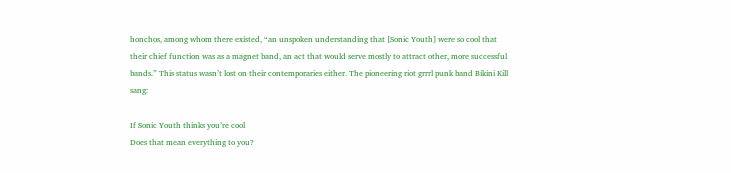honchos, among whom there existed, “an unspoken understanding that [Sonic Youth] were so cool that their chief function was as a magnet band, an act that would serve mostly to attract other, more successful bands.” This status wasn’t lost on their contemporaries either. The pioneering riot grrrl punk band Bikini Kill sang:

If Sonic Youth thinks you’re cool
Does that mean everything to you?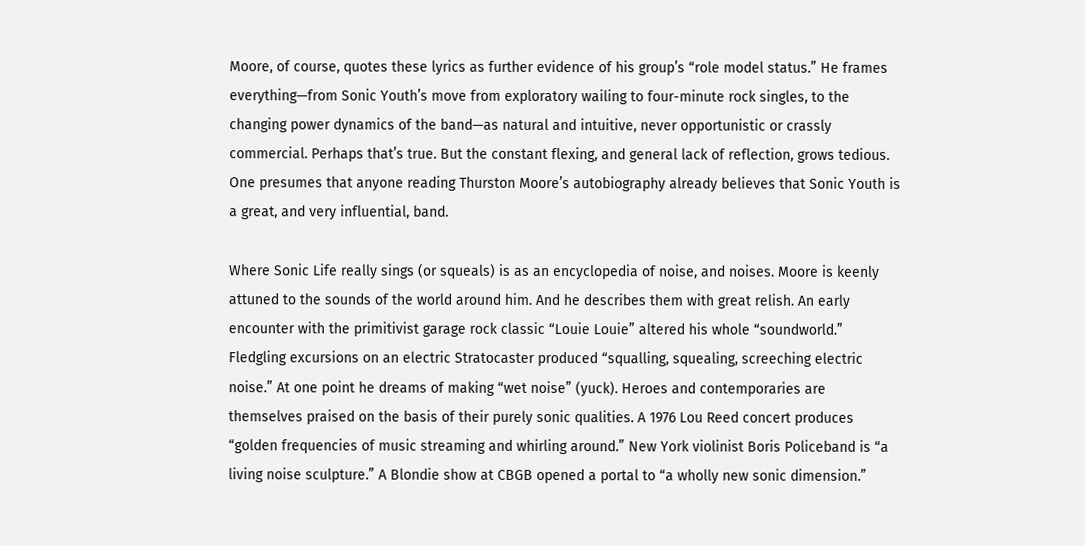Moore, of course, quotes these lyrics as further evidence of his group’s “role model status.” He frames everything—from Sonic Youth’s move from exploratory wailing to four-minute rock singles, to the changing power dynamics of the band—as natural and intuitive, never opportunistic or crassly commercial. Perhaps that’s true. But the constant flexing, and general lack of reflection, grows tedious. One presumes that anyone reading Thurston Moore’s autobiography already believes that Sonic Youth is a great, and very influential, band.

Where Sonic Life really sings (or squeals) is as an encyclopedia of noise, and noises. Moore is keenly attuned to the sounds of the world around him. And he describes them with great relish. An early encounter with the primitivist garage rock classic “Louie Louie” altered his whole “soundworld.” Fledgling excursions on an electric Stratocaster produced “squalling, squealing, screeching electric noise.” At one point he dreams of making “wet noise” (yuck). Heroes and contemporaries are themselves praised on the basis of their purely sonic qualities. A 1976 Lou Reed concert produces “golden frequencies of music streaming and whirling around.” New York violinist Boris Policeband is “a living noise sculpture.” A Blondie show at CBGB opened a portal to “a wholly new sonic dimension.”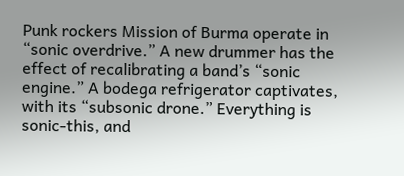Punk rockers Mission of Burma operate in “sonic overdrive.” A new drummer has the effect of recalibrating a band’s “sonic engine.” A bodega refrigerator captivates, with its “subsonic drone.” Everything is sonic-this, and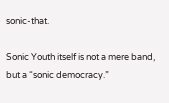sonic-that.

Sonic Youth itself is not a mere band, but a “sonic democracy.”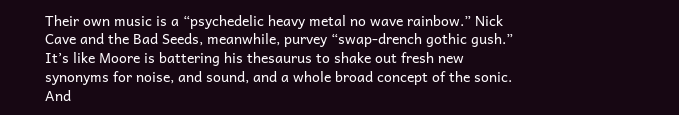Their own music is a “psychedelic heavy metal no wave rainbow.” Nick Cave and the Bad Seeds, meanwhile, purvey “swap-drench gothic gush.” It’s like Moore is battering his thesaurus to shake out fresh new synonyms for noise, and sound, and a whole broad concept of the sonic. And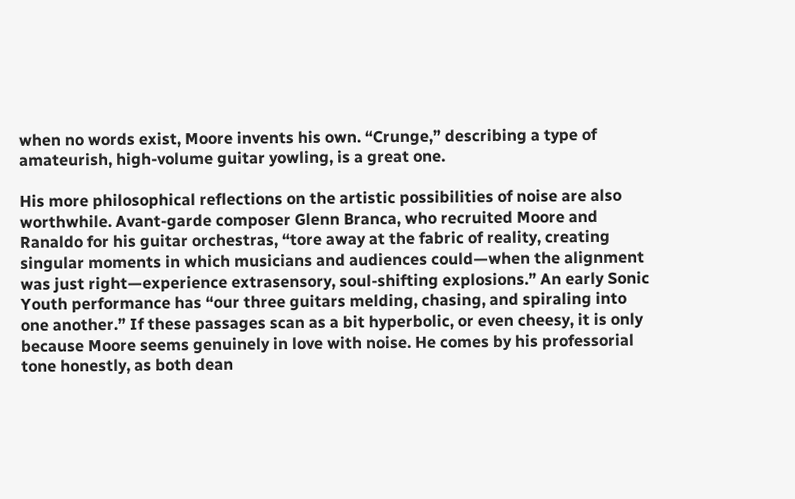when no words exist, Moore invents his own. “Crunge,” describing a type of amateurish, high-volume guitar yowling, is a great one.

His more philosophical reflections on the artistic possibilities of noise are also worthwhile. Avant-garde composer Glenn Branca, who recruited Moore and Ranaldo for his guitar orchestras, “tore away at the fabric of reality, creating singular moments in which musicians and audiences could—when the alignment was just right—experience extrasensory, soul-shifting explosions.” An early Sonic Youth performance has “our three guitars melding, chasing, and spiraling into one another.” If these passages scan as a bit hyperbolic, or even cheesy, it is only because Moore seems genuinely in love with noise. He comes by his professorial tone honestly, as both dean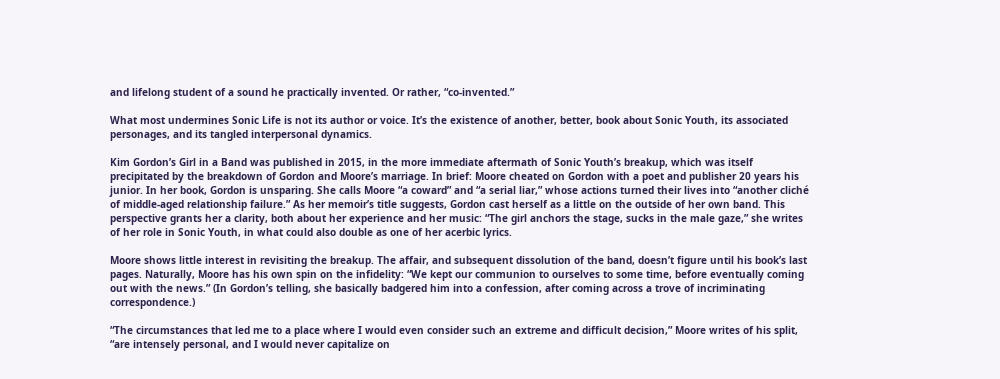and lifelong student of a sound he practically invented. Or rather, “co-invented.”

What most undermines Sonic Life is not its author or voice. It’s the existence of another, better, book about Sonic Youth, its associated personages, and its tangled interpersonal dynamics.

Kim Gordon’s Girl in a Band was published in 2015, in the more immediate aftermath of Sonic Youth’s breakup, which was itself precipitated by the breakdown of Gordon and Moore’s marriage. In brief: Moore cheated on Gordon with a poet and publisher 20 years his junior. In her book, Gordon is unsparing. She calls Moore “a coward” and “a serial liar,” whose actions turned their lives into “another cliché of middle-aged relationship failure.” As her memoir’s title suggests, Gordon cast herself as a little on the outside of her own band. This perspective grants her a clarity, both about her experience and her music: “The girl anchors the stage, sucks in the male gaze,” she writes of her role in Sonic Youth, in what could also double as one of her acerbic lyrics.

Moore shows little interest in revisiting the breakup. The affair, and subsequent dissolution of the band, doesn’t figure until his book’s last pages. Naturally, Moore has his own spin on the infidelity: “We kept our communion to ourselves to some time, before eventually coming out with the news.” (In Gordon’s telling, she basically badgered him into a confession, after coming across a trove of incriminating correspondence.)

“The circumstances that led me to a place where I would even consider such an extreme and difficult decision,” Moore writes of his split, “are intensely personal, and I would never capitalize on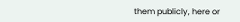them publicly, here or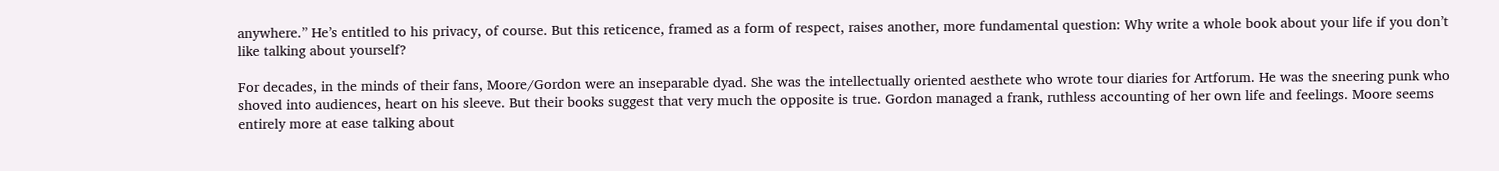anywhere.” He’s entitled to his privacy, of course. But this reticence, framed as a form of respect, raises another, more fundamental question: Why write a whole book about your life if you don’t like talking about yourself?

For decades, in the minds of their fans, Moore/Gordon were an inseparable dyad. She was the intellectually oriented aesthete who wrote tour diaries for Artforum. He was the sneering punk who shoved into audiences, heart on his sleeve. But their books suggest that very much the opposite is true. Gordon managed a frank, ruthless accounting of her own life and feelings. Moore seems entirely more at ease talking about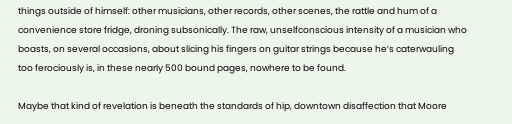things outside of himself: other musicians, other records, other scenes, the rattle and hum of a convenience store fridge, droning subsonically. The raw, unselfconscious intensity of a musician who boasts, on several occasions, about slicing his fingers on guitar strings because he’s caterwauling too ferociously is, in these nearly 500 bound pages, nowhere to be found.

Maybe that kind of revelation is beneath the standards of hip, downtown disaffection that Moore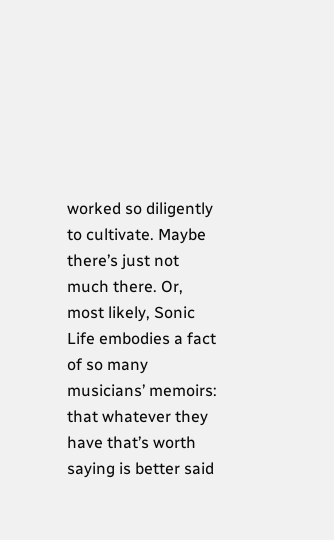worked so diligently to cultivate. Maybe there’s just not much there. Or, most likely, Sonic Life embodies a fact of so many musicians’ memoirs: that whatever they have that’s worth saying is better said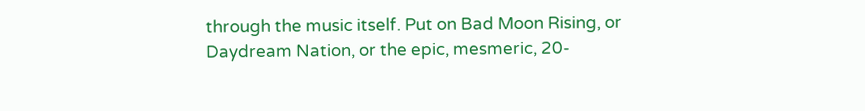through the music itself. Put on Bad Moon Rising, or Daydream Nation, or the epic, mesmeric, 20-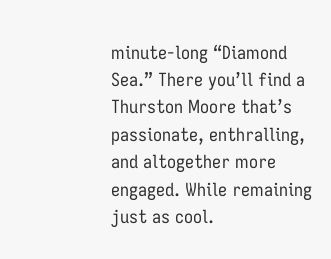minute-long “Diamond Sea.” There you’ll find a Thurston Moore that’s passionate, enthralling, and altogether more engaged. While remaining just as cool.